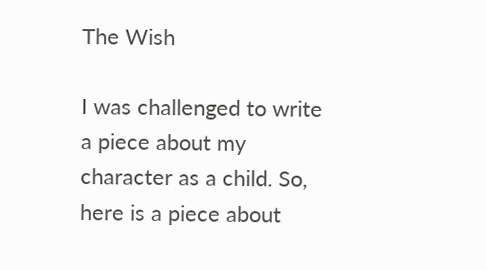The Wish

I was challenged to write a piece about my character as a child. So, here is a piece about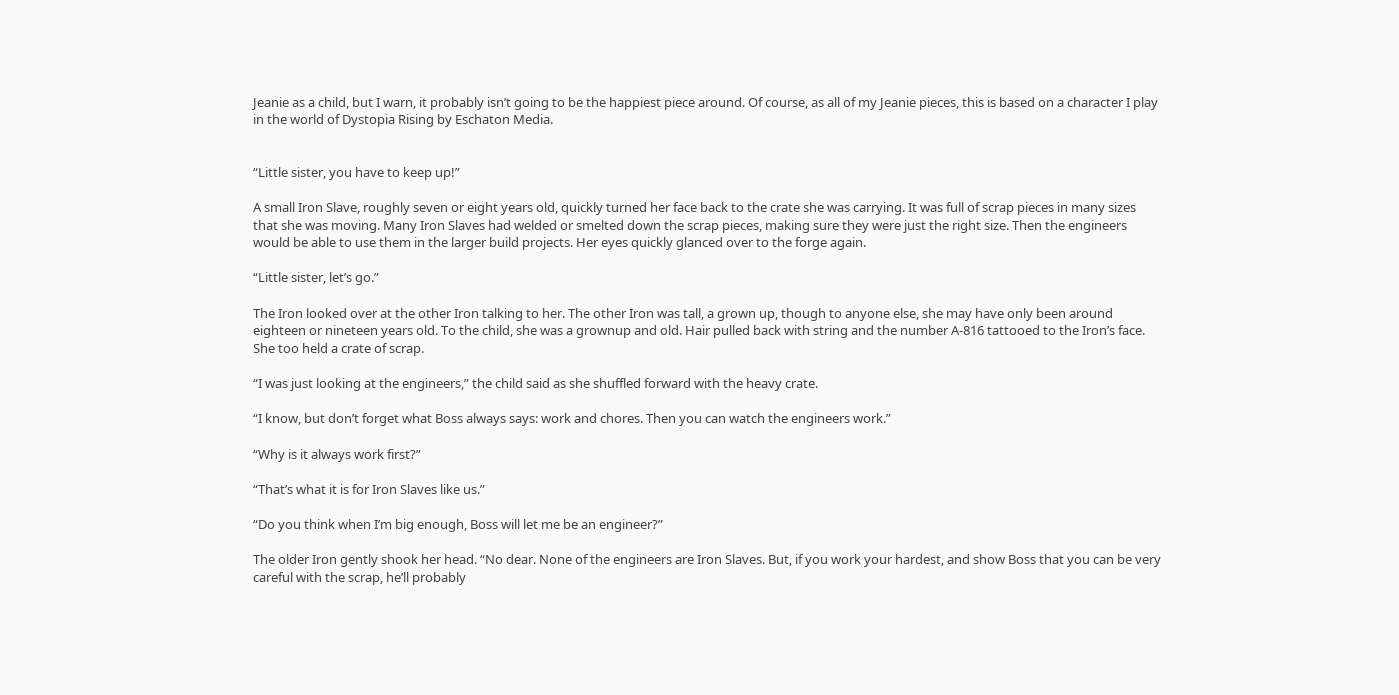Jeanie as a child, but I warn, it probably isn’t going to be the happiest piece around. Of course, as all of my Jeanie pieces, this is based on a character I play in the world of Dystopia Rising by Eschaton Media.


“Little sister, you have to keep up!”

A small Iron Slave, roughly seven or eight years old, quickly turned her face back to the crate she was carrying. It was full of scrap pieces in many sizes that she was moving. Many Iron Slaves had welded or smelted down the scrap pieces, making sure they were just the right size. Then the engineers would be able to use them in the larger build projects. Her eyes quickly glanced over to the forge again.

“Little sister, let’s go.”

The Iron looked over at the other Iron talking to her. The other Iron was tall, a grown up, though to anyone else, she may have only been around eighteen or nineteen years old. To the child, she was a grownup and old. Hair pulled back with string and the number A-816 tattooed to the Iron’s face. She too held a crate of scrap.

“I was just looking at the engineers,” the child said as she shuffled forward with the heavy crate.

“I know, but don’t forget what Boss always says: work and chores. Then you can watch the engineers work.”

“Why is it always work first?”

“That’s what it is for Iron Slaves like us.”

“Do you think when I’m big enough, Boss will let me be an engineer?”

The older Iron gently shook her head. “No dear. None of the engineers are Iron Slaves. But, if you work your hardest, and show Boss that you can be very careful with the scrap, he’ll probably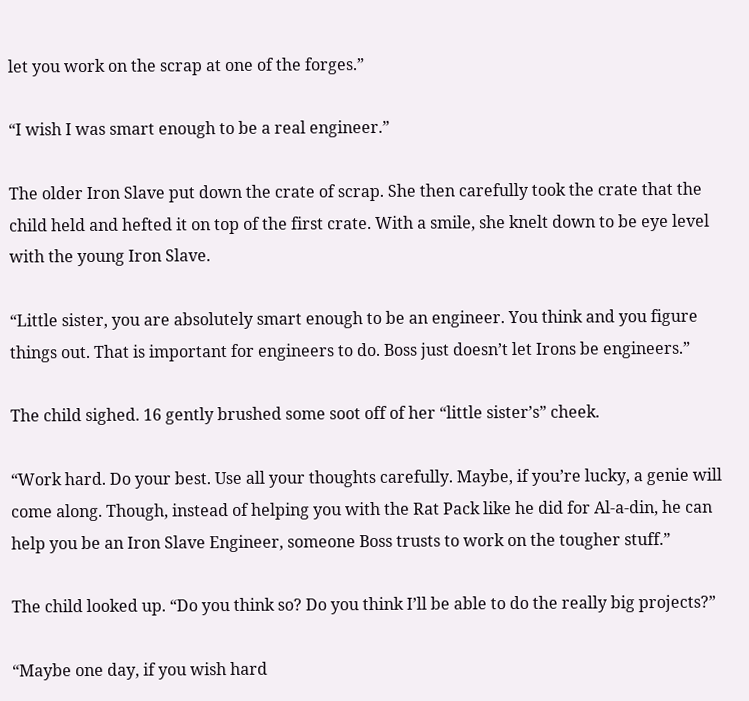let you work on the scrap at one of the forges.”

“I wish I was smart enough to be a real engineer.”

The older Iron Slave put down the crate of scrap. She then carefully took the crate that the child held and hefted it on top of the first crate. With a smile, she knelt down to be eye level with the young Iron Slave.

“Little sister, you are absolutely smart enough to be an engineer. You think and you figure things out. That is important for engineers to do. Boss just doesn’t let Irons be engineers.”

The child sighed. 16 gently brushed some soot off of her “little sister’s” cheek.

“Work hard. Do your best. Use all your thoughts carefully. Maybe, if you’re lucky, a genie will come along. Though, instead of helping you with the Rat Pack like he did for Al-a-din, he can help you be an Iron Slave Engineer, someone Boss trusts to work on the tougher stuff.”

The child looked up. “Do you think so? Do you think I’ll be able to do the really big projects?”

“Maybe one day, if you wish hard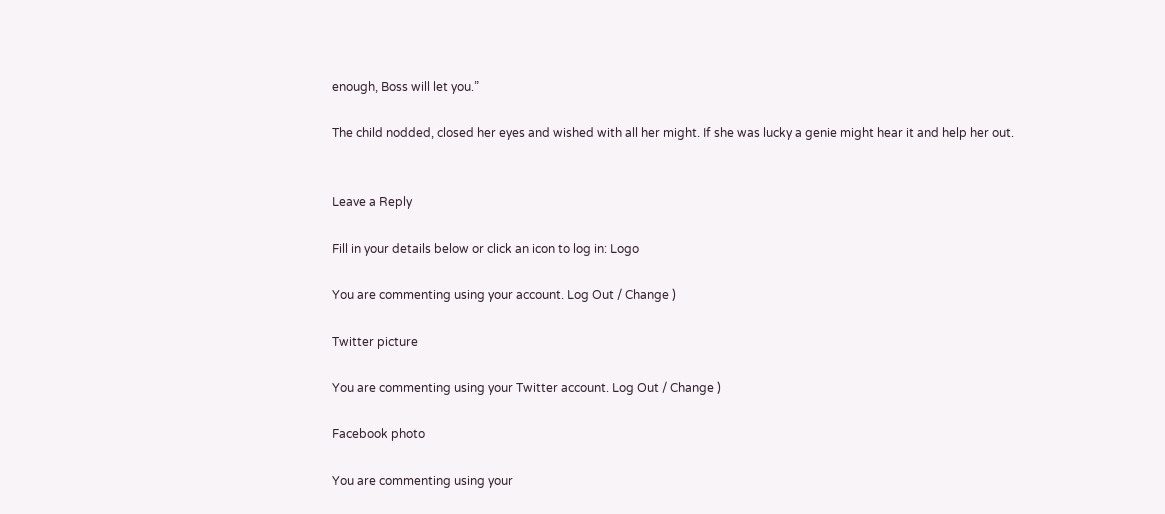enough, Boss will let you.”

The child nodded, closed her eyes and wished with all her might. If she was lucky a genie might hear it and help her out.


Leave a Reply

Fill in your details below or click an icon to log in: Logo

You are commenting using your account. Log Out / Change )

Twitter picture

You are commenting using your Twitter account. Log Out / Change )

Facebook photo

You are commenting using your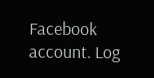Facebook account. Log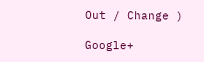Out / Change )

Google+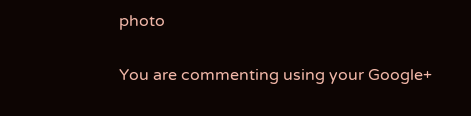photo

You are commenting using your Google+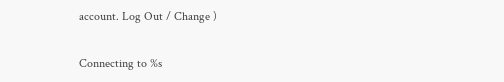account. Log Out / Change )

Connecting to %s